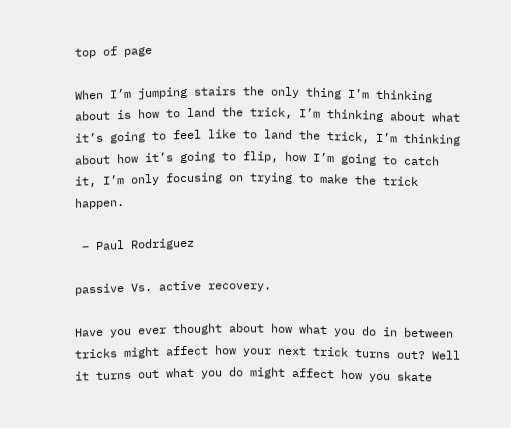top of page

When I’m jumping stairs the only thing I’m thinking about is how to land the trick, I’m thinking about what it’s going to feel like to land the trick, I’m thinking about how it’s going to flip, how I’m going to catch it, I’m only focusing on trying to make the trick happen.

 – Paul Rodriguez

passive Vs. active recovery.

Have you ever thought about how what you do in between tricks might affect how your next trick turns out? Well it turns out what you do might affect how you skate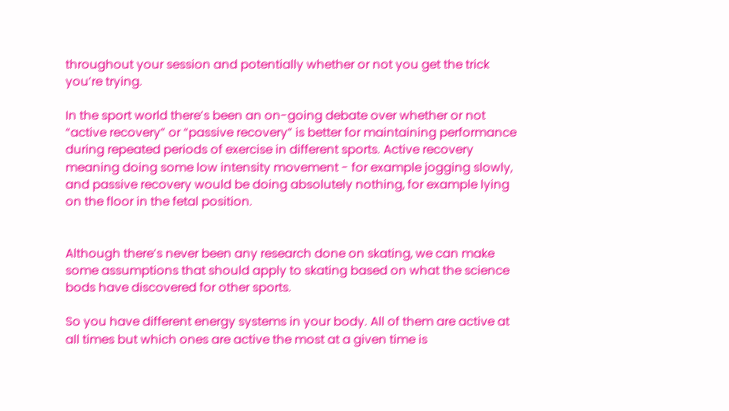throughout your session and potentially whether or not you get the trick you’re trying.

In the sport world there’s been an on-going debate over whether or not “active recovery” or “passive recovery” is better for maintaining performance during repeated periods of exercise in different sports. Active recovery meaning doing some low intensity movement - for example jogging slowly, and passive recovery would be doing absolutely nothing, for example lying on the floor in the fetal position.


Although there’s never been any research done on skating, we can make some assumptions that should apply to skating based on what the science bods have discovered for other sports.

So you have different energy systems in your body. All of them are active at all times but which ones are active the most at a given time is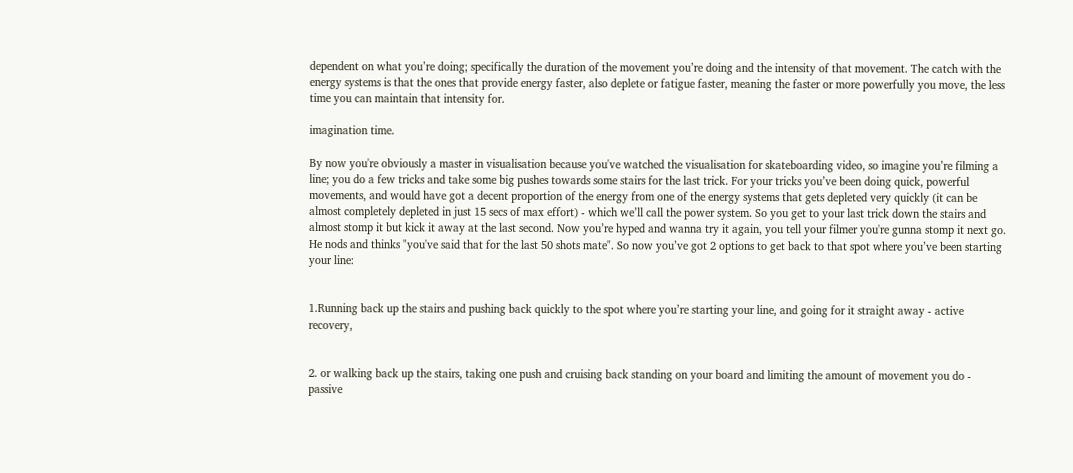dependent on what you’re doing; specifically the duration of the movement you’re doing and the intensity of that movement. The catch with the energy systems is that the ones that provide energy faster, also deplete or fatigue faster, meaning the faster or more powerfully you move, the less time you can maintain that intensity for.

imagination time.

By now you're obviously a master in visualisation because you've watched the visualisation for skateboarding video, so imagine you’re filming a line; you do a few tricks and take some big pushes towards some stairs for the last trick. For your tricks you’ve been doing quick, powerful movements, and would have got a decent proportion of the energy from one of the energy systems that gets depleted very quickly (it can be almost completely depleted in just 15 secs of max effort) - which we’ll call the power system. So you get to your last trick down the stairs and almost stomp it but kick it away at the last second. Now you’re hyped and wanna try it again, you tell your filmer you're gunna stomp it next go. He nods and thinks "you've said that for the last 50 shots mate". So now you’ve got 2 options to get back to that spot where you’ve been starting your line:


1.Running back up the stairs and pushing back quickly to the spot where you’re starting your line, and going for it straight away - active recovery,


2. or walking back up the stairs, taking one push and cruising back standing on your board and limiting the amount of movement you do - passive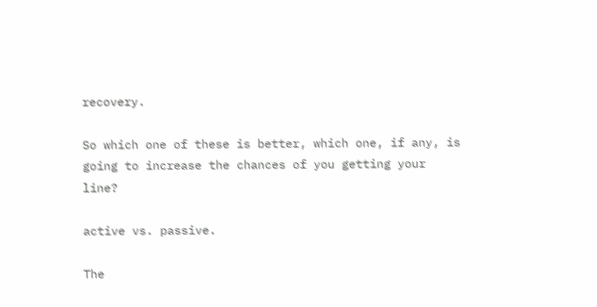recovery.

So which one of these is better, which one, if any, is going to increase the chances of you getting your line?

active vs. passive.

The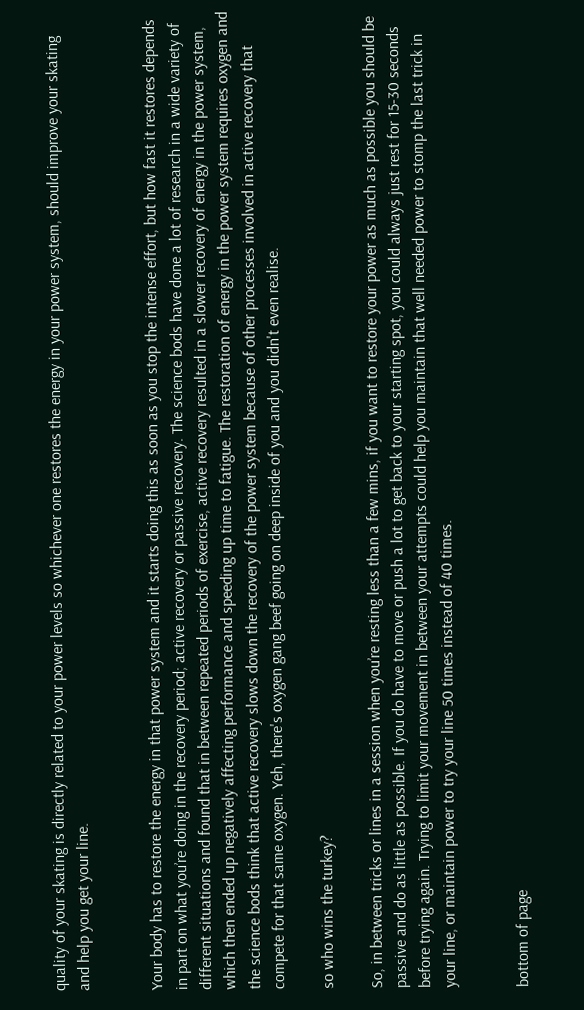quality of your skating is directly related to your power levels so whichever one restores the energy in your power system, should improve your skating and help you get your line.


Your body has to restore the energy in that power system and it starts doing this as soon as you stop the intense effort, but how fast it restores depends in part on what you’re doing in the recovery period; active recovery or passive recovery. The science bods have done a lot of research in a wide variety of different situations and found that in between repeated periods of exercise, active recovery resulted in a slower recovery of energy in the power system, which then ended up negatively affecting performance and speeding up time to fatigue. The restoration of energy in the power system requires oxygen and the science bods think that active recovery slows down the recovery of the power system because of other processes involved in active recovery that compete for that same oxygen. Yeh, there's oxygen gang beef going on deep inside of you and you didn't even realise.

so who wins the turkey?

So, in between tricks or lines in a session when you’re resting less than a few mins, if you want to restore your power as much as possible you should be passive and do as little as possible. If you do have to move or push a lot to get back to your starting spot, you could always just rest for 15-30 seconds before trying again. Trying to limit your movement in between your attempts could help you maintain that well needed power to stomp the last trick in your line, or maintain power to try your line 50 times instead of 40 times.


bottom of page